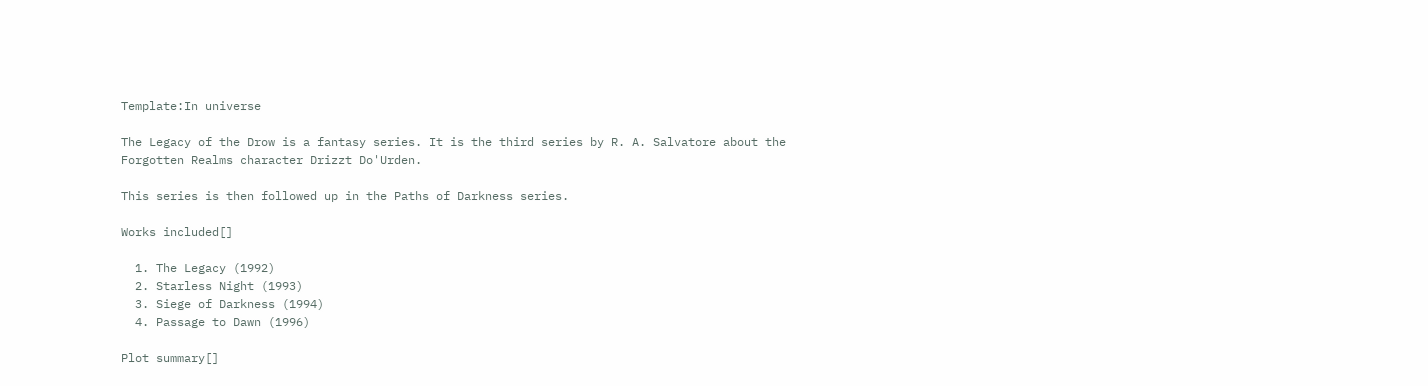Template:In universe

The Legacy of the Drow is a fantasy series. It is the third series by R. A. Salvatore about the Forgotten Realms character Drizzt Do'Urden.

This series is then followed up in the Paths of Darkness series.

Works included[]

  1. The Legacy (1992)
  2. Starless Night (1993)
  3. Siege of Darkness (1994)
  4. Passage to Dawn (1996)

Plot summary[]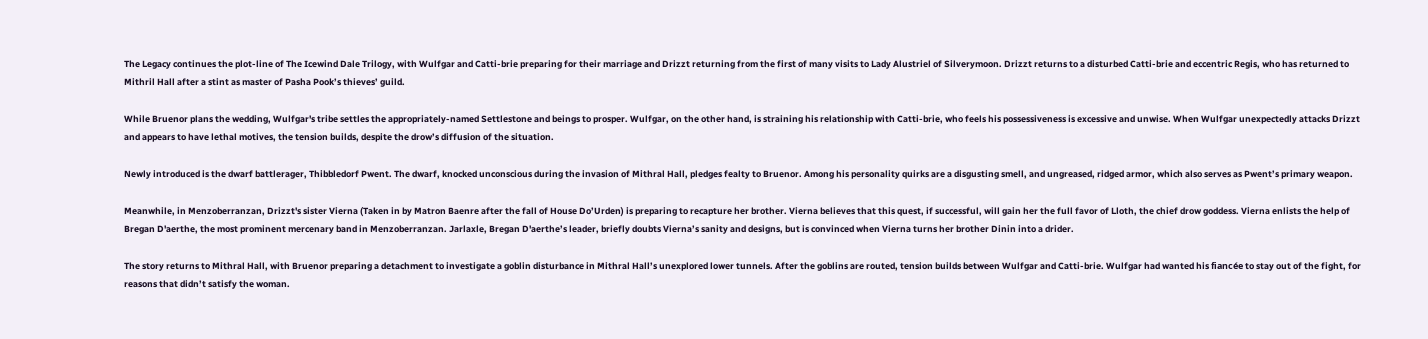The Legacy continues the plot-line of The Icewind Dale Trilogy, with Wulfgar and Catti-brie preparing for their marriage and Drizzt returning from the first of many visits to Lady Alustriel of Silverymoon. Drizzt returns to a disturbed Catti-brie and eccentric Regis, who has returned to Mithril Hall after a stint as master of Pasha Pook’s thieves’ guild.

While Bruenor plans the wedding, Wulfgar's tribe settles the appropriately-named Settlestone and beings to prosper. Wulfgar, on the other hand, is straining his relationship with Catti-brie, who feels his possessiveness is excessive and unwise. When Wulfgar unexpectedly attacks Drizzt and appears to have lethal motives, the tension builds, despite the drow’s diffusion of the situation.

Newly introduced is the dwarf battlerager, Thibbledorf Pwent. The dwarf, knocked unconscious during the invasion of Mithral Hall, pledges fealty to Bruenor. Among his personality quirks are a disgusting smell, and ungreased, ridged armor, which also serves as Pwent’s primary weapon.

Meanwhile, in Menzoberranzan, Drizzt's sister Vierna (Taken in by Matron Baenre after the fall of House Do’Urden) is preparing to recapture her brother. Vierna believes that this quest, if successful, will gain her the full favor of Lloth, the chief drow goddess. Vierna enlists the help of Bregan D'aerthe, the most prominent mercenary band in Menzoberranzan. Jarlaxle, Bregan D'aerthe’s leader, briefly doubts Vierna’s sanity and designs, but is convinced when Vierna turns her brother Dinin into a drider.

The story returns to Mithral Hall, with Bruenor preparing a detachment to investigate a goblin disturbance in Mithral Hall’s unexplored lower tunnels. After the goblins are routed, tension builds between Wulfgar and Catti-brie. Wulfgar had wanted his fiancée to stay out of the fight, for reasons that didn’t satisfy the woman.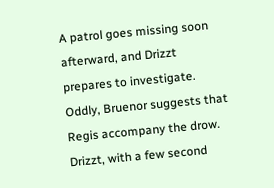A patrol goes missing soon afterward, and Drizzt prepares to investigate. Oddly, Bruenor suggests that Regis accompany the drow. Drizzt, with a few second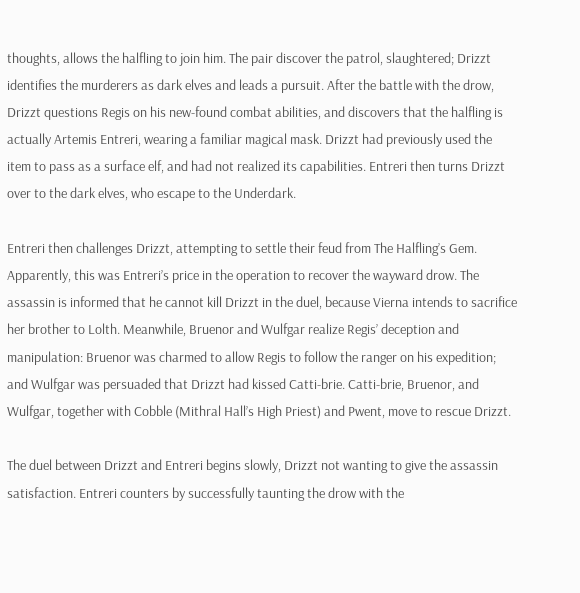thoughts, allows the halfling to join him. The pair discover the patrol, slaughtered; Drizzt identifies the murderers as dark elves and leads a pursuit. After the battle with the drow, Drizzt questions Regis on his new-found combat abilities, and discovers that the halfling is actually Artemis Entreri, wearing a familiar magical mask. Drizzt had previously used the item to pass as a surface elf, and had not realized its capabilities. Entreri then turns Drizzt over to the dark elves, who escape to the Underdark.

Entreri then challenges Drizzt, attempting to settle their feud from The Halfling’s Gem. Apparently, this was Entreri’s price in the operation to recover the wayward drow. The assassin is informed that he cannot kill Drizzt in the duel, because Vierna intends to sacrifice her brother to Lolth. Meanwhile, Bruenor and Wulfgar realize Regis’ deception and manipulation: Bruenor was charmed to allow Regis to follow the ranger on his expedition; and Wulfgar was persuaded that Drizzt had kissed Catti-brie. Catti-brie, Bruenor, and Wulfgar, together with Cobble (Mithral Hall’s High Priest) and Pwent, move to rescue Drizzt.

The duel between Drizzt and Entreri begins slowly, Drizzt not wanting to give the assassin satisfaction. Entreri counters by successfully taunting the drow with the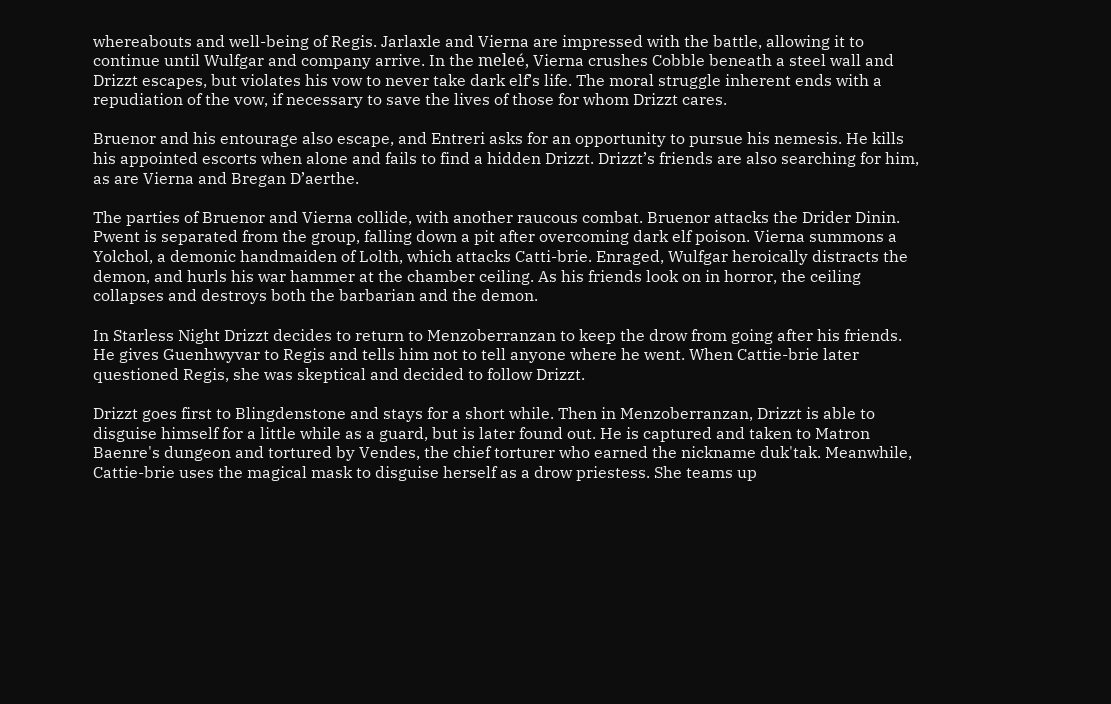whereabouts and well-being of Regis. Jarlaxle and Vierna are impressed with the battle, allowing it to continue until Wulfgar and company arrive. In the meleé, Vierna crushes Cobble beneath a steel wall and Drizzt escapes, but violates his vow to never take dark elf’s life. The moral struggle inherent ends with a repudiation of the vow, if necessary to save the lives of those for whom Drizzt cares.

Bruenor and his entourage also escape, and Entreri asks for an opportunity to pursue his nemesis. He kills his appointed escorts when alone and fails to find a hidden Drizzt. Drizzt’s friends are also searching for him, as are Vierna and Bregan D’aerthe.

The parties of Bruenor and Vierna collide, with another raucous combat. Bruenor attacks the Drider Dinin. Pwent is separated from the group, falling down a pit after overcoming dark elf poison. Vierna summons a Yolchol, a demonic handmaiden of Lolth, which attacks Catti-brie. Enraged, Wulfgar heroically distracts the demon, and hurls his war hammer at the chamber ceiling. As his friends look on in horror, the ceiling collapses and destroys both the barbarian and the demon.

In Starless Night Drizzt decides to return to Menzoberranzan to keep the drow from going after his friends. He gives Guenhwyvar to Regis and tells him not to tell anyone where he went. When Cattie-brie later questioned Regis, she was skeptical and decided to follow Drizzt.

Drizzt goes first to Blingdenstone and stays for a short while. Then in Menzoberranzan, Drizzt is able to disguise himself for a little while as a guard, but is later found out. He is captured and taken to Matron Baenre's dungeon and tortured by Vendes, the chief torturer who earned the nickname duk'tak. Meanwhile, Cattie-brie uses the magical mask to disguise herself as a drow priestess. She teams up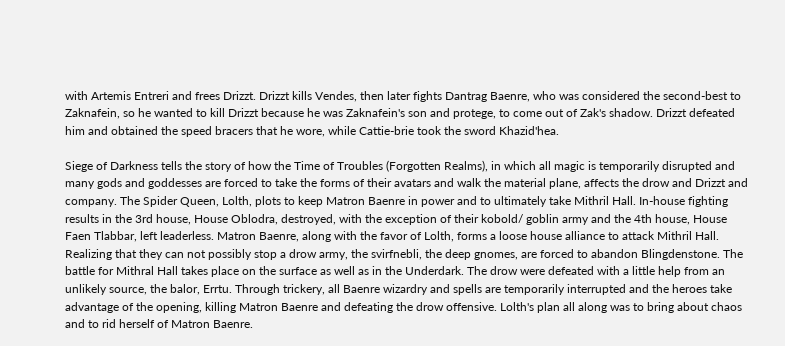with Artemis Entreri and frees Drizzt. Drizzt kills Vendes, then later fights Dantrag Baenre, who was considered the second-best to Zaknafein, so he wanted to kill Drizzt because he was Zaknafein's son and protege, to come out of Zak's shadow. Drizzt defeated him and obtained the speed bracers that he wore, while Cattie-brie took the sword Khazid'hea.

Siege of Darkness tells the story of how the Time of Troubles (Forgotten Realms), in which all magic is temporarily disrupted and many gods and goddesses are forced to take the forms of their avatars and walk the material plane, affects the drow and Drizzt and company. The Spider Queen, Lolth, plots to keep Matron Baenre in power and to ultimately take Mithril Hall. In-house fighting results in the 3rd house, House Oblodra, destroyed, with the exception of their kobold/ goblin army and the 4th house, House Faen Tlabbar, left leaderless. Matron Baenre, along with the favor of Lolth, forms a loose house alliance to attack Mithril Hall. Realizing that they can not possibly stop a drow army, the svirfnebli, the deep gnomes, are forced to abandon Blingdenstone. The battle for Mithral Hall takes place on the surface as well as in the Underdark. The drow were defeated with a little help from an unlikely source, the balor, Errtu. Through trickery, all Baenre wizardry and spells are temporarily interrupted and the heroes take advantage of the opening, killing Matron Baenre and defeating the drow offensive. Lolth's plan all along was to bring about chaos and to rid herself of Matron Baenre.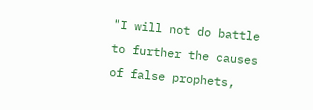"I will not do battle to further the causes of false prophets,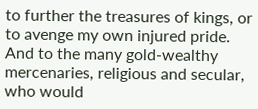to further the treasures of kings, or to avenge my own injured pride. And to the many gold-wealthy mercenaries, religious and secular, who would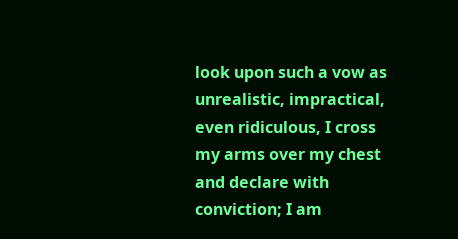look upon such a vow as unrealistic, impractical, even ridiculous, I cross my arms over my chest and declare with conviction; I am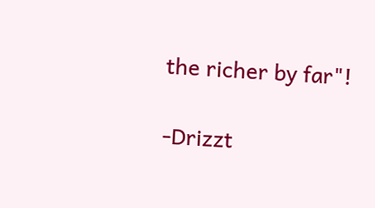the richer by far"!

-Drizzt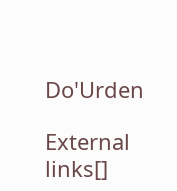Do'Urden

External links[]